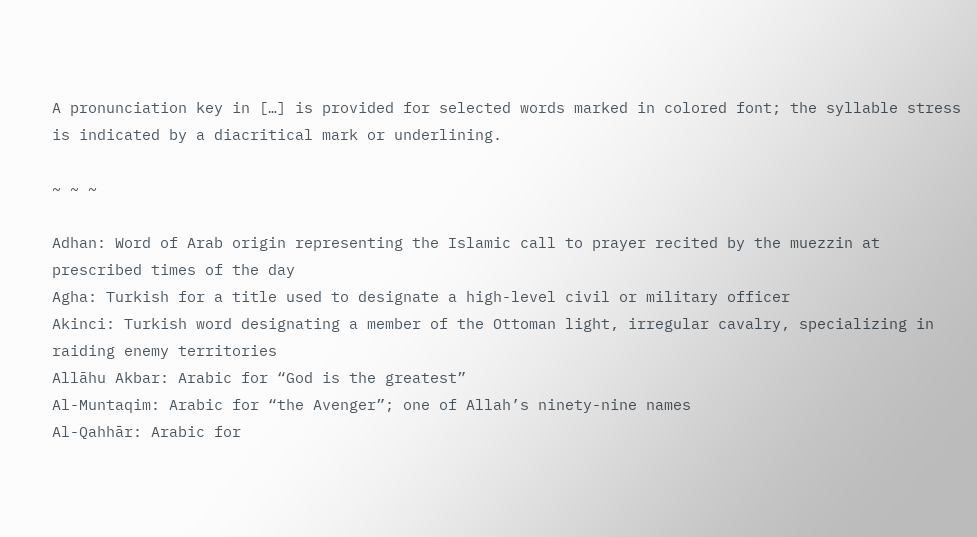A pronunciation key in […] is provided for selected words marked in colored font; the syllable stress is indicated by a diacritical mark or underlining.

~ ~ ~

Adhan: Word of Arab origin representing the Islamic call to prayer recited by the muezzin at prescribed times of the day
Agha: Turkish for a title used to designate a high-level civil or military officer
Akinci: Turkish word designating a member of the Ottoman light, irregular cavalry, specializing in raiding enemy territories
Allāhu Akbar: Arabic for “God is the greatest”
Al-Muntaqim: Arabic for “the Avenger”; one of Allah’s ninety-nine names
Al-Qahhār: Arabic for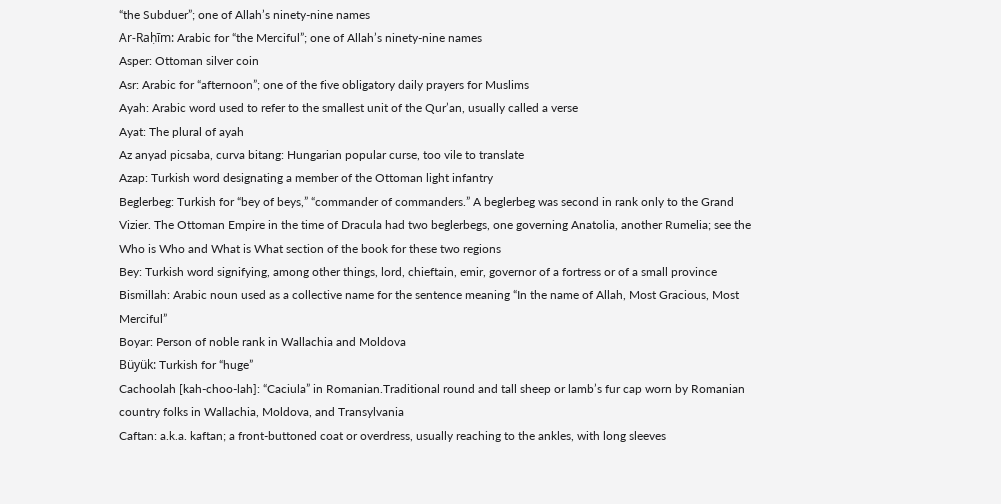“the Subduer”; one of Allah’s ninety-nine names
Ar-Raḥīm: Arabic for “the Merciful”; one of Allah’s ninety-nine names
Asper: Ottoman silver coin
Asr: Arabic for “afternoon”; one of the five obligatory daily prayers for Muslims
Ayah: Arabic word used to refer to the smallest unit of the Qur’an, usually called a verse
Ayat: The plural of ayah
Az anyad picsaba, curva bitang: Hungarian popular curse, too vile to translate
Azap: Turkish word designating a member of the Ottoman light infantry
Beglerbeg: Turkish for “bey of beys,” “commander of commanders.” A beglerbeg was second in rank only to the Grand Vizier. The Ottoman Empire in the time of Dracula had two beglerbegs, one governing Anatolia, another Rumelia; see the Who is Who and What is What section of the book for these two regions
Bey: Turkish word signifying, among other things, lord, chieftain, emir, governor of a fortress or of a small province
Bismillah: Arabic noun used as a collective name for the sentence meaning “In the name of Allah, Most Gracious, Most Merciful”
Boyar: Person of noble rank in Wallachia and Moldova
Büyük: Turkish for “huge”
Cachoolah [kah-choo-lah]: “Caciula” in Romanian.Traditional round and tall sheep or lamb’s fur cap worn by Romanian country folks in Wallachia, Moldova, and Transylvania
Caftan: a.k.a. kaftan; a front-buttoned coat or overdress, usually reaching to the ankles, with long sleeves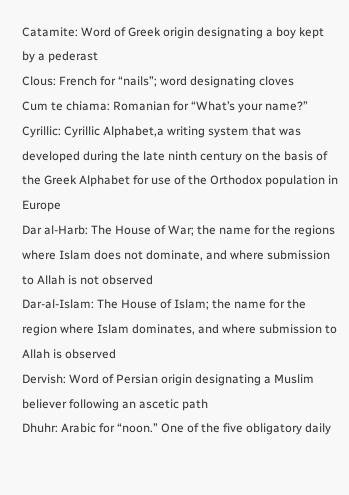Catamite: Word of Greek origin designating a boy kept by a pederast
Clous: French for “nails”; word designating cloves
Cum te chiama: Romanian for “What’s your name?”
Cyrillic: Cyrillic Alphabet,a writing system that was developed during the late ninth century on the basis of the Greek Alphabet for use of the Orthodox population in Europe
Dar al-Harb: The House of War; the name for the regions where Islam does not dominate, and where submission to Allah is not observed
Dar-al-Islam: The House of Islam; the name for the region where Islam dominates, and where submission to Allah is observed
Dervish: Word of Persian origin designating a Muslim believer following an ascetic path
Dhuhr: Arabic for “noon.” One of the five obligatory daily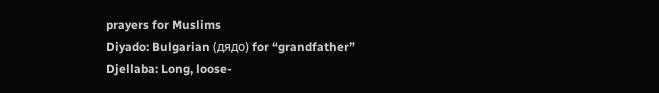prayers for Muslims
Diyado: Bulgarian (дядо) for “grandfather”
Djellaba: Long, loose-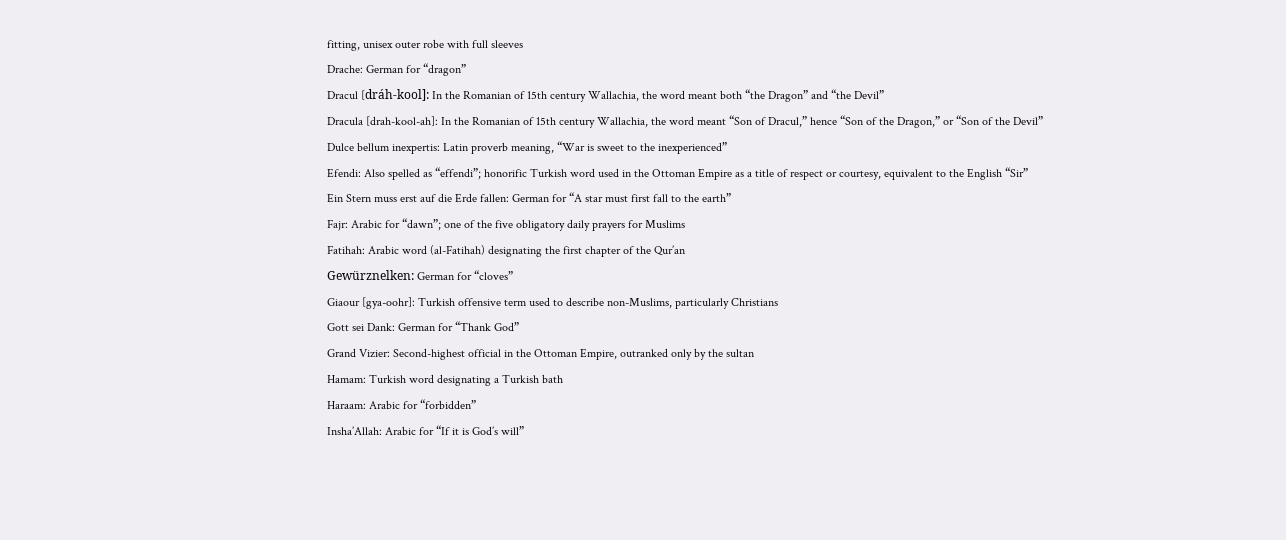fitting, unisex outer robe with full sleeves
Drache: German for “dragon”
Dracul [dráh-kool]: In the Romanian of 15th century Wallachia, the word meant both “the Dragon” and “the Devil”
Dracula [drah-kool-ah]: In the Romanian of 15th century Wallachia, the word meant “Son of Dracul,” hence “Son of the Dragon,” or “Son of the Devil”
Dulce bellum inexpertis: Latin proverb meaning, “War is sweet to the inexperienced”
Efendi: Also spelled as “effendi”; honorific Turkish word used in the Ottoman Empire as a title of respect or courtesy, equivalent to the English “Sir”
Ein Stern muss erst auf die Erde fallen: German for “A star must first fall to the earth”
Fajr: Arabic for “dawn”; one of the five obligatory daily prayers for Muslims
Fatihah: Arabic word (al-Fatihah) designating the first chapter of the Qur’an
Gewürznelken: German for “cloves”
Giaour [gya-oohr]: Turkish offensive term used to describe non-Muslims, particularly Christians
Gott sei Dank: German for “Thank God”
Grand Vizier: Second-highest official in the Ottoman Empire, outranked only by the sultan
Hamam: Turkish word designating a Turkish bath
Haraam: Arabic for “forbidden”
Insha’Allah: Arabic for “If it is God’s will”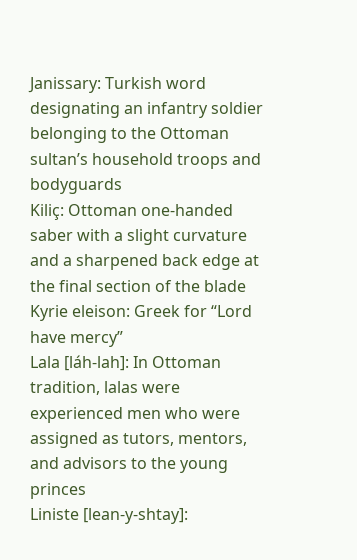Janissary: Turkish word designating an infantry soldier belonging to the Ottoman sultan’s household troops and bodyguards
Kiliç: Ottoman one-handed saber with a slight curvature and a sharpened back edge at the final section of the blade
Kyrie eleison: Greek for “Lord have mercy”
Lala [láh-lah]: In Ottoman tradition, lalas were experienced men who were assigned as tutors, mentors, and advisors to the young princes
Liniste [lean-y-shtay]: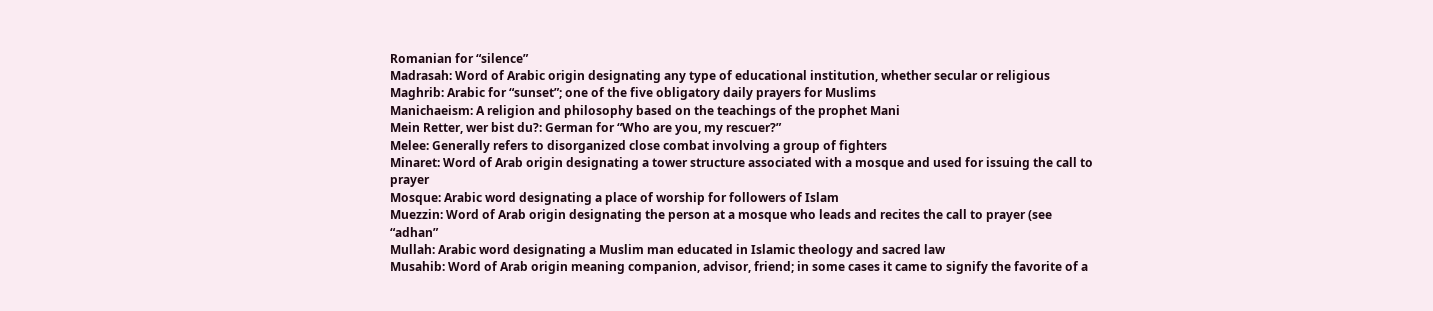Romanian for “silence”
Madrasah: Word of Arabic origin designating any type of educational institution, whether secular or religious
Maghrib: Arabic for “sunset”; one of the five obligatory daily prayers for Muslims
Manichaeism: A religion and philosophy based on the teachings of the prophet Mani
Mein Retter, wer bist du?: German for “Who are you, my rescuer?”
Melee: Generally refers to disorganized close combat involving a group of fighters
Minaret: Word of Arab origin designating a tower structure associated with a mosque and used for issuing the call to prayer
Mosque: Arabic word designating a place of worship for followers of Islam
Muezzin: Word of Arab origin designating the person at a mosque who leads and recites the call to prayer (see “adhan”
Mullah: Arabic word designating a Muslim man educated in Islamic theology and sacred law
Musahib: Word of Arab origin meaning companion, advisor, friend; in some cases it came to signify the favorite of a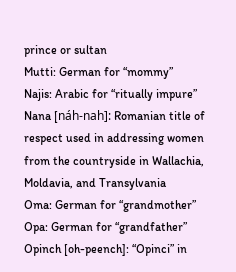prince or sultan
Mutti: German for “mommy”
Najis: Arabic for “ritually impure”
Nana [náh-nah]: Romanian title of respect used in addressing women from the countryside in Wallachia, Moldavia, and Transylvania
Oma: German for “grandmother”
Opa: German for “grandfather”
Opinch [oh-peench]: “Opinci” in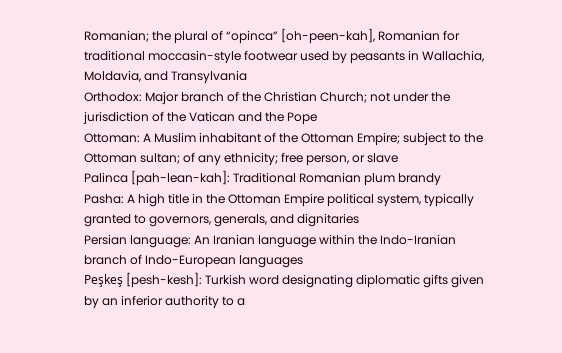Romanian; the plural of “opinca” [oh-peen-kah], Romanian for traditional moccasin-style footwear used by peasants in Wallachia, Moldavia, and Transylvania
Orthodox: Major branch of the Christian Church; not under the jurisdiction of the Vatican and the Pope
Ottoman: A Muslim inhabitant of the Ottoman Empire; subject to the Ottoman sultan; of any ethnicity; free person, or slave
Palinca [pah-lean-kah]: Traditional Romanian plum brandy
Pasha: A high title in the Ottoman Empire political system, typically granted to governors, generals, and dignitaries
Persian language: An Iranian language within the Indo-Iranian branch of Indo-European languages
Peşkeş [pesh-kesh]: Turkish word designating diplomatic gifts given by an inferior authority to a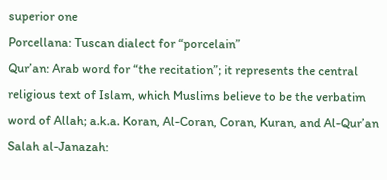superior one
Porcellana: Tuscan dialect for “porcelain”
Qur’an: Arab word for “the recitation”; it represents the central religious text of Islam, which Muslims believe to be the verbatim word of Allah; a.k.a. Koran, Al-Coran, Coran, Kuran, and Al-Qur’an
Salah al-Janazah: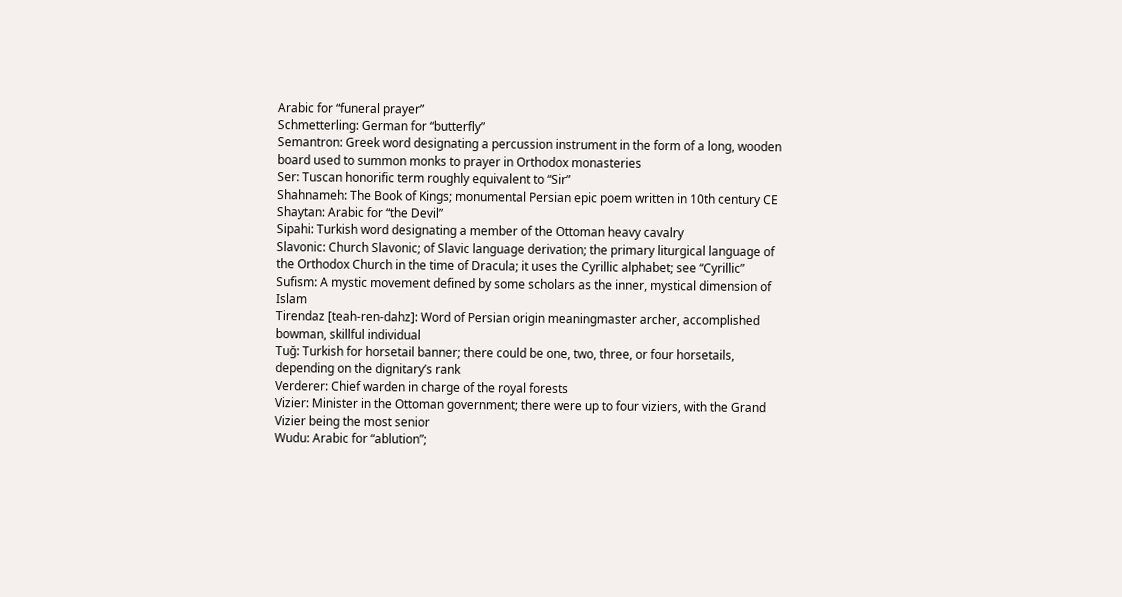Arabic for “funeral prayer”
Schmetterling: German for “butterfly”
Semantron: Greek word designating a percussion instrument in the form of a long, wooden board used to summon monks to prayer in Orthodox monasteries
Ser: Tuscan honorific term roughly equivalent to “Sir”
Shahnameh: The Book of Kings; monumental Persian epic poem written in 10th century CE
Shaytan: Arabic for “the Devil”
Sipahi: Turkish word designating a member of the Ottoman heavy cavalry
Slavonic: Church Slavonic; of Slavic language derivation; the primary liturgical language of the Orthodox Church in the time of Dracula; it uses the Cyrillic alphabet; see “Cyrillic”
Sufism: A mystic movement defined by some scholars as the inner, mystical dimension of Islam
Tirendaz [teah-ren-dahz]: Word of Persian origin meaningmaster archer, accomplished bowman, skillful individual
Tuğ: Turkish for horsetail banner; there could be one, two, three, or four horsetails, depending on the dignitary’s rank
Verderer: Chief warden in charge of the royal forests
Vizier: Minister in the Ottoman government; there were up to four viziers, with the Grand Vizier being the most senior
Wudu: Arabic for “ablution”;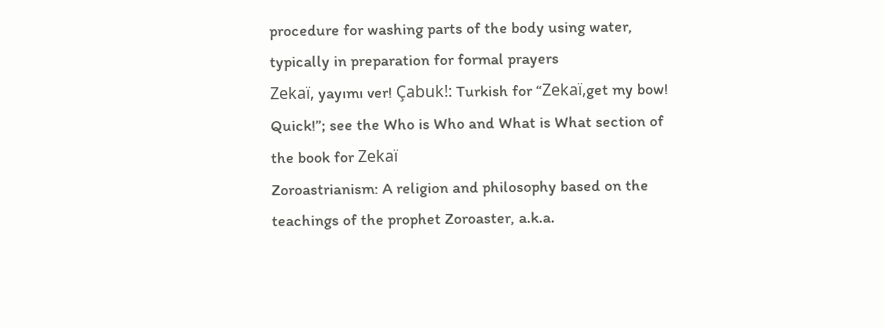procedure for washing parts of the body using water, typically in preparation for formal prayers
Zekaï, yayımı ver! Çabuk!: Turkish for “Zekaï,get my bow! Quick!”; see the Who is Who and What is What section of the book for Zekaï
Zoroastrianism: A religion and philosophy based on the teachings of the prophet Zoroaster, a.k.a.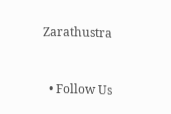Zarathustra



  • Follow Us